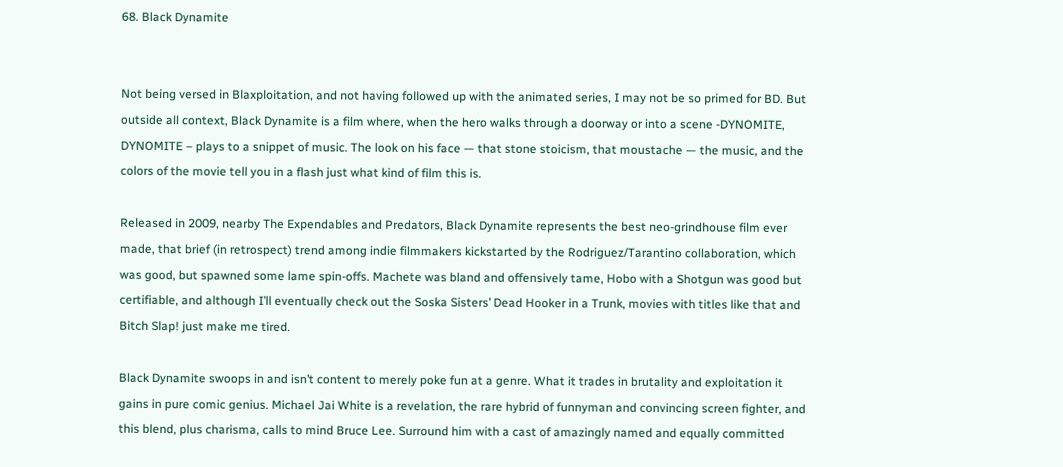68. Black Dynamite


Not being versed in Blaxploitation, and not having followed up with the animated series, I may not be so primed for BD. But outside all context, Black Dynamite is a film where, when the hero walks through a doorway or into a scene -DYNOMITE, DYNOMITE – plays to a snippet of music. The look on his face — that stone stoicism, that moustache — the music, and the colors of the movie tell you in a flash just what kind of film this is.

Released in 2009, nearby The Expendables and Predators, Black Dynamite represents the best neo-grindhouse film ever made, that brief (in retrospect) trend among indie filmmakers kickstarted by the Rodriguez/Tarantino collaboration, which was good, but spawned some lame spin-offs. Machete was bland and offensively tame, Hobo with a Shotgun was good but certifiable, and although I’ll eventually check out the Soska Sisters’ Dead Hooker in a Trunk, movies with titles like that and Bitch Slap! just make me tired.

Black Dynamite swoops in and isn’t content to merely poke fun at a genre. What it trades in brutality and exploitation it gains in pure comic genius. Michael Jai White is a revelation, the rare hybrid of funnyman and convincing screen fighter, and this blend, plus charisma, calls to mind Bruce Lee. Surround him with a cast of amazingly named and equally committed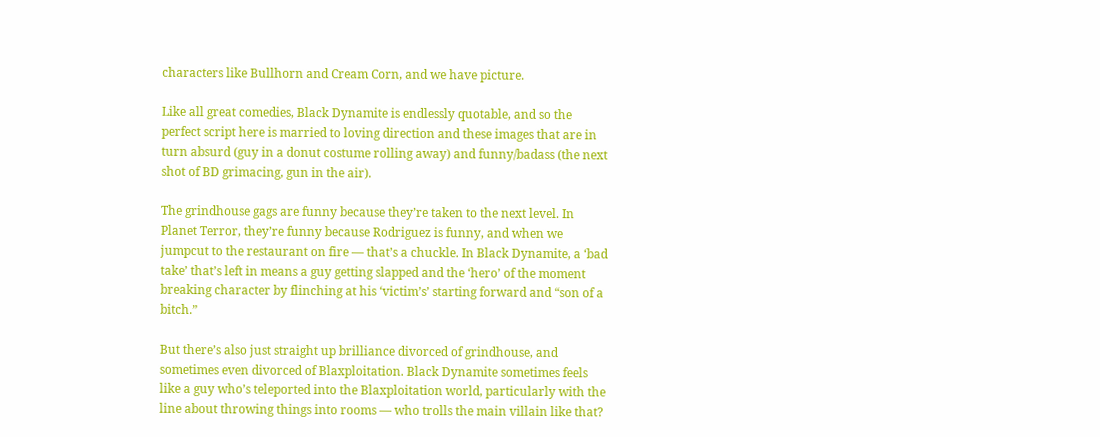characters like Bullhorn and Cream Corn, and we have picture.

Like all great comedies, Black Dynamite is endlessly quotable, and so the perfect script here is married to loving direction and these images that are in turn absurd (guy in a donut costume rolling away) and funny/badass (the next shot of BD grimacing, gun in the air).

The grindhouse gags are funny because they’re taken to the next level. In Planet Terror, they’re funny because Rodriguez is funny, and when we jumpcut to the restaurant on fire — that’s a chuckle. In Black Dynamite, a ‘bad take’ that’s left in means a guy getting slapped and the ‘hero’ of the moment breaking character by flinching at his ‘victim’s’ starting forward and “son of a bitch.”

But there’s also just straight up brilliance divorced of grindhouse, and sometimes even divorced of Blaxploitation. Black Dynamite sometimes feels like a guy who’s teleported into the Blaxploitation world, particularly with the line about throwing things into rooms — who trolls the main villain like that?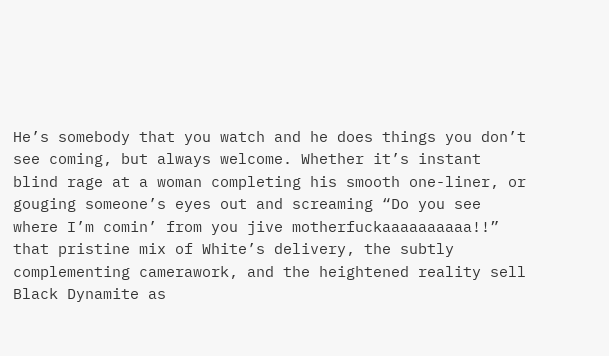He’s somebody that you watch and he does things you don’t see coming, but always welcome. Whether it’s instant blind rage at a woman completing his smooth one-liner, or gouging someone’s eyes out and screaming “Do you see where I’m comin’ from you jive motherfuckaaaaaaaaaa!!” that pristine mix of White’s delivery, the subtly complementing camerawork, and the heightened reality sell Black Dynamite as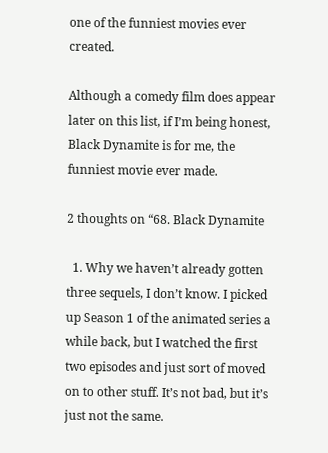one of the funniest movies ever created.

Although a comedy film does appear later on this list, if I’m being honest, Black Dynamite is for me, the funniest movie ever made.

2 thoughts on “68. Black Dynamite

  1. Why we haven’t already gotten three sequels, I don’t know. I picked up Season 1 of the animated series a while back, but I watched the first two episodes and just sort of moved on to other stuff. It’s not bad, but it’s just not the same.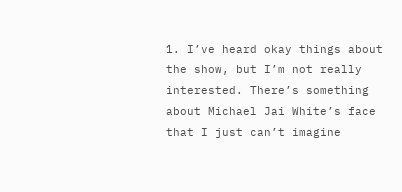1. I’ve heard okay things about the show, but I’m not really interested. There’s something about Michael Jai White’s face that I just can’t imagine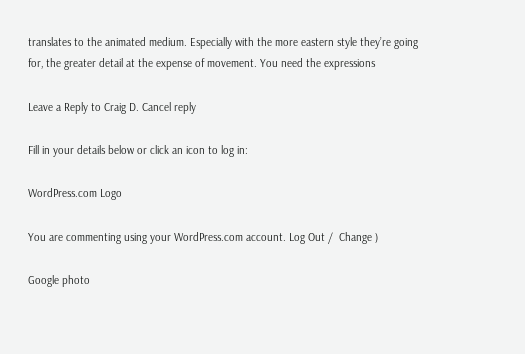translates to the animated medium. Especially with the more eastern style they’re going for, the greater detail at the expense of movement. You need the expressions

Leave a Reply to Craig D. Cancel reply

Fill in your details below or click an icon to log in:

WordPress.com Logo

You are commenting using your WordPress.com account. Log Out /  Change )

Google photo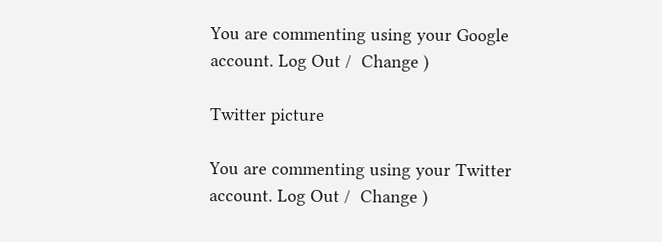You are commenting using your Google account. Log Out /  Change )

Twitter picture

You are commenting using your Twitter account. Log Out /  Change )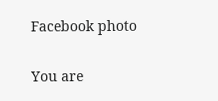Facebook photo

You are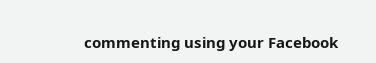commenting using your Facebook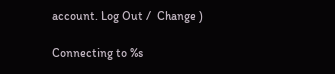account. Log Out /  Change )

Connecting to %s